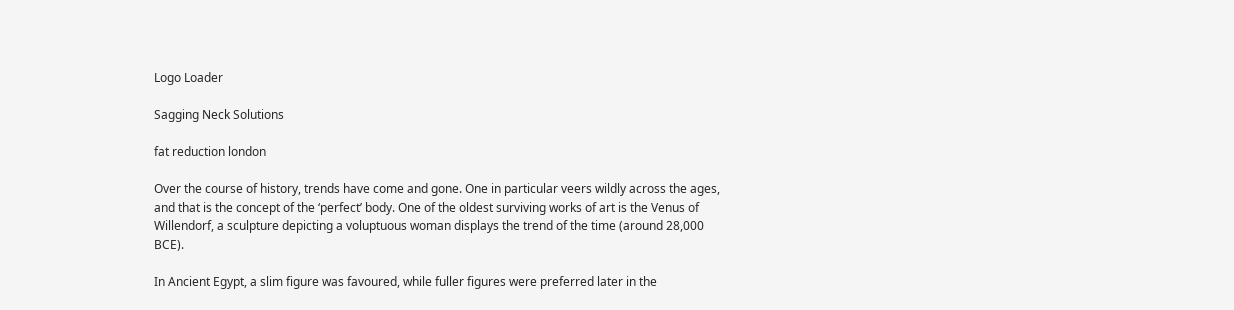Logo Loader

Sagging Neck Solutions

fat reduction london

Over the course of history, trends have come and gone. One in particular veers wildly across the ages, and that is the concept of the ‘perfect’ body. One of the oldest surviving works of art is the Venus of Willendorf, a sculpture depicting a voluptuous woman displays the trend of the time (around 28,000 BCE).

In Ancient Egypt, a slim figure was favoured, while fuller figures were preferred later in the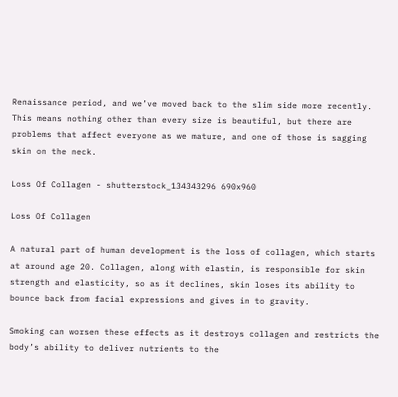Renaissance period, and we’ve moved back to the slim side more recently. This means nothing other than every size is beautiful, but there are problems that affect everyone as we mature, and one of those is sagging skin on the neck.

Loss Of Collagen - shutterstock_134343296 690x960

Loss Of Collagen

A natural part of human development is the loss of collagen, which starts at around age 20. Collagen, along with elastin, is responsible for skin strength and elasticity, so as it declines, skin loses its ability to bounce back from facial expressions and gives in to gravity.

Smoking can worsen these effects as it destroys collagen and restricts the body’s ability to deliver nutrients to the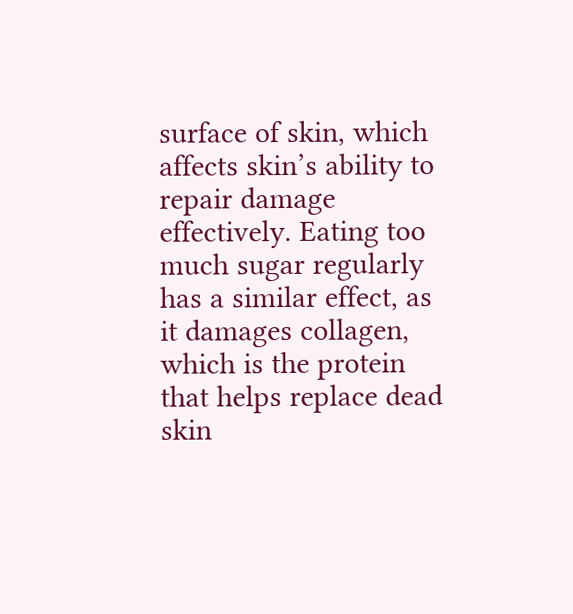surface of skin, which affects skin’s ability to repair damage effectively. Eating too much sugar regularly has a similar effect, as it damages collagen, which is the protein that helps replace dead skin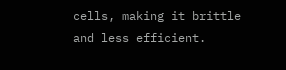cells, making it brittle and less efficient.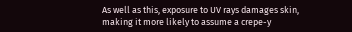As well as this, exposure to UV rays damages skin, making it more likely to assume a crepe-y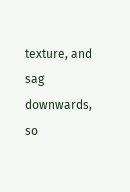texture, and sag downwards, so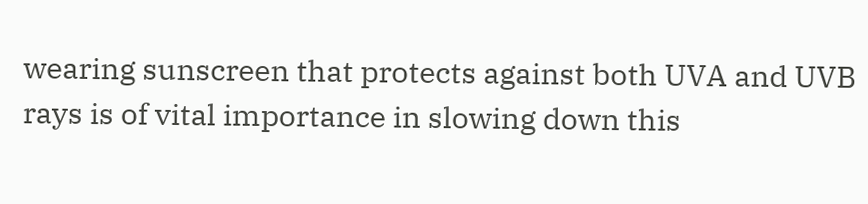wearing sunscreen that protects against both UVA and UVB rays is of vital importance in slowing down this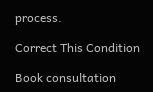process.

Correct This Condition

Book consultation